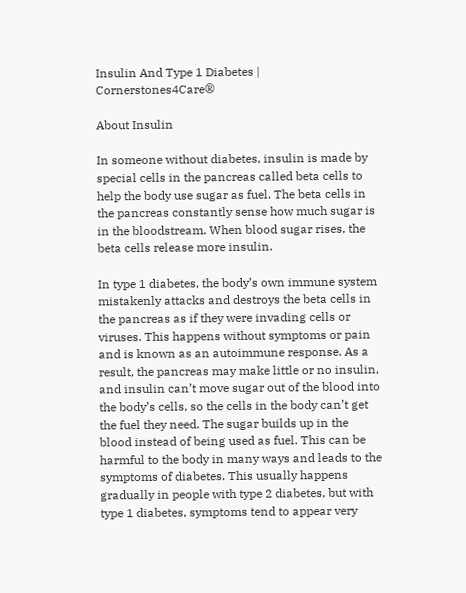Insulin And Type 1 Diabetes | Cornerstones4Care®

About Insulin

In someone without diabetes, insulin is made by special cells in the pancreas called beta cells to help the body use sugar as fuel. The beta cells in the pancreas constantly sense how much sugar is in the bloodstream. When blood sugar rises, the beta cells release more insulin.

In type 1 diabetes, the body’s own immune system mistakenly attacks and destroys the beta cells in the pancreas as if they were invading cells or viruses. This happens without symptoms or pain and is known as an autoimmune response. As a result, the pancreas may make little or no insulin, and insulin can’t move sugar out of the blood into the body’s cells, so the cells in the body can’t get the fuel they need. The sugar builds up in the blood instead of being used as fuel. This can be harmful to the body in many ways and leads to the symptoms of diabetes. This usually happens gradually in people with type 2 diabetes, but with type 1 diabetes, symptoms tend to appear very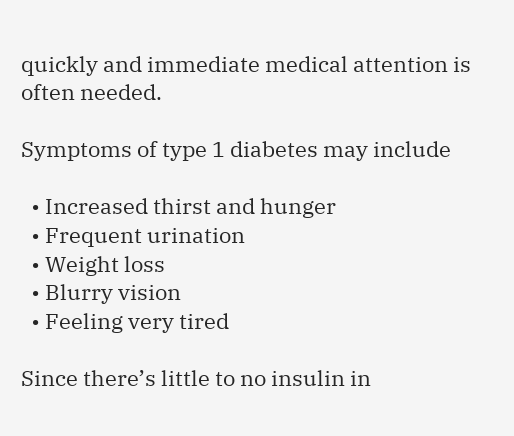quickly and immediate medical attention is often needed.

Symptoms of type 1 diabetes may include

  • Increased thirst and hunger
  • Frequent urination
  • Weight loss
  • Blurry vision
  • Feeling very tired

Since there’s little to no insulin in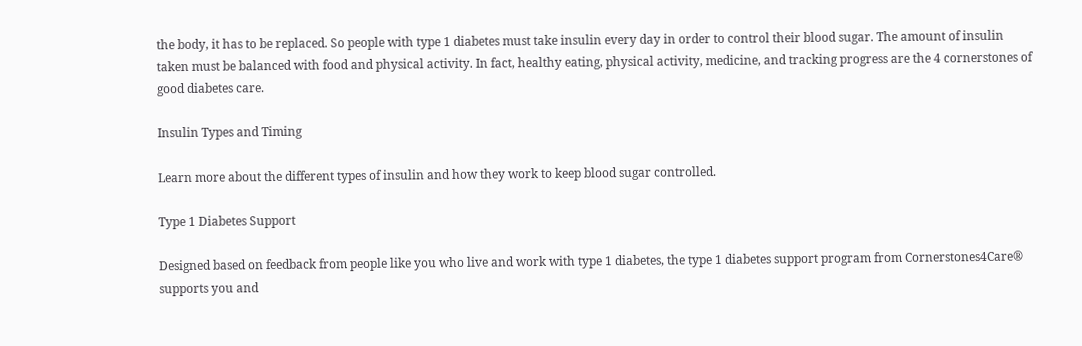the body, it has to be replaced. So people with type 1 diabetes must take insulin every day in order to control their blood sugar. The amount of insulin taken must be balanced with food and physical activity. In fact, healthy eating, physical activity, medicine, and tracking progress are the 4 cornerstones of good diabetes care.

Insulin Types and Timing

Learn more about the different types of insulin and how they work to keep blood sugar controlled.

Type 1 Diabetes Support

Designed based on feedback from people like you who live and work with type 1 diabetes, the type 1 diabetes support program from Cornerstones4Care® supports you and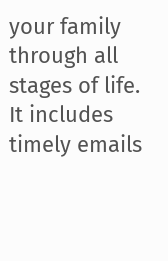your family through all stages of life. It includes timely emails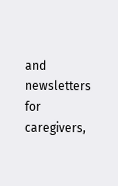and newsletters for caregivers,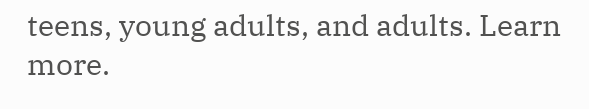teens, young adults, and adults. Learn more.